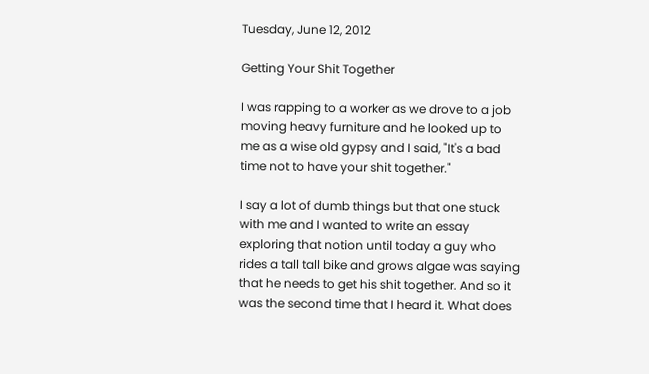Tuesday, June 12, 2012

Getting Your Shit Together

I was rapping to a worker as we drove to a job moving heavy furniture and he looked up to me as a wise old gypsy and I said, "It's a bad time not to have your shit together."

I say a lot of dumb things but that one stuck with me and I wanted to write an essay exploring that notion until today a guy who rides a tall tall bike and grows algae was saying that he needs to get his shit together. And so it was the second time that I heard it. What does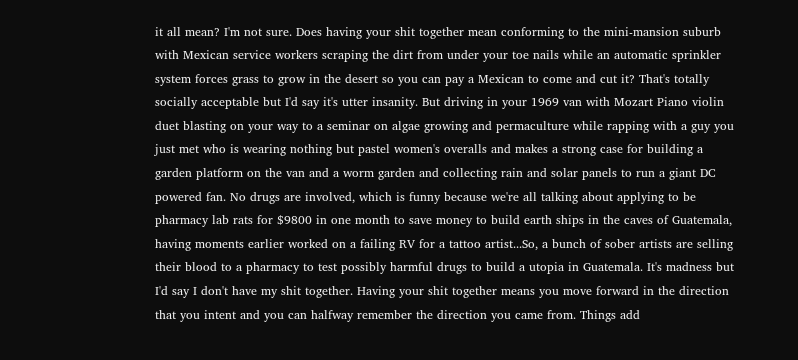it all mean? I'm not sure. Does having your shit together mean conforming to the mini-mansion suburb with Mexican service workers scraping the dirt from under your toe nails while an automatic sprinkler system forces grass to grow in the desert so you can pay a Mexican to come and cut it? That's totally socially acceptable but I'd say it's utter insanity. But driving in your 1969 van with Mozart Piano violin duet blasting on your way to a seminar on algae growing and permaculture while rapping with a guy you just met who is wearing nothing but pastel women's overalls and makes a strong case for building a garden platform on the van and a worm garden and collecting rain and solar panels to run a giant DC powered fan. No drugs are involved, which is funny because we're all talking about applying to be pharmacy lab rats for $9800 in one month to save money to build earth ships in the caves of Guatemala, having moments earlier worked on a failing RV for a tattoo artist...So, a bunch of sober artists are selling their blood to a pharmacy to test possibly harmful drugs to build a utopia in Guatemala. It's madness but I'd say I don't have my shit together. Having your shit together means you move forward in the direction that you intent and you can halfway remember the direction you came from. Things add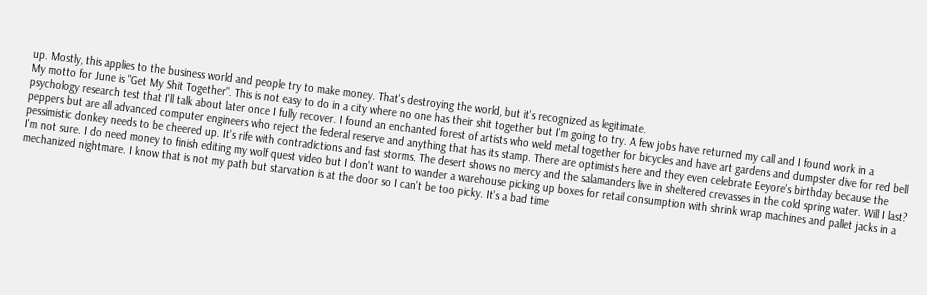up. Mostly, this applies to the business world and people try to make money. That's destroying the world, but it's recognized as legitimate.
My motto for June is "Get My Shit Together". This is not easy to do in a city where no one has their shit together but I'm going to try. A few jobs have returned my call and I found work in a psychology research test that I'll talk about later once I fully recover. I found an enchanted forest of artists who weld metal together for bicycles and have art gardens and dumpster dive for red bell peppers but are all advanced computer engineers who reject the federal reserve and anything that has its stamp. There are optimists here and they even celebrate Eeyore's birthday because the pessimistic donkey needs to be cheered up. It's rife with contradictions and fast storms. The desert shows no mercy and the salamanders live in sheltered crevasses in the cold spring water. Will I last? I'm not sure. I do need money to finish editing my wolf quest video but I don't want to wander a warehouse picking up boxes for retail consumption with shrink wrap machines and pallet jacks in a mechanized nightmare. I know that is not my path but starvation is at the door so I can't be too picky. It's a bad time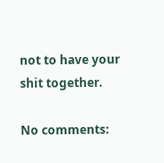not to have your shit together.

No comments: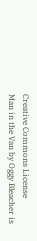Creative Commons License
Man in the Van by Oggy Bleacher is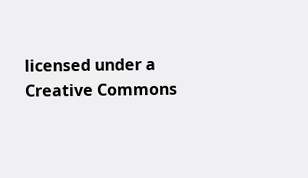licensed under a Creative Commons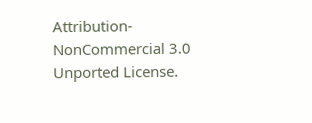Attribution-NonCommercial 3.0 Unported License.